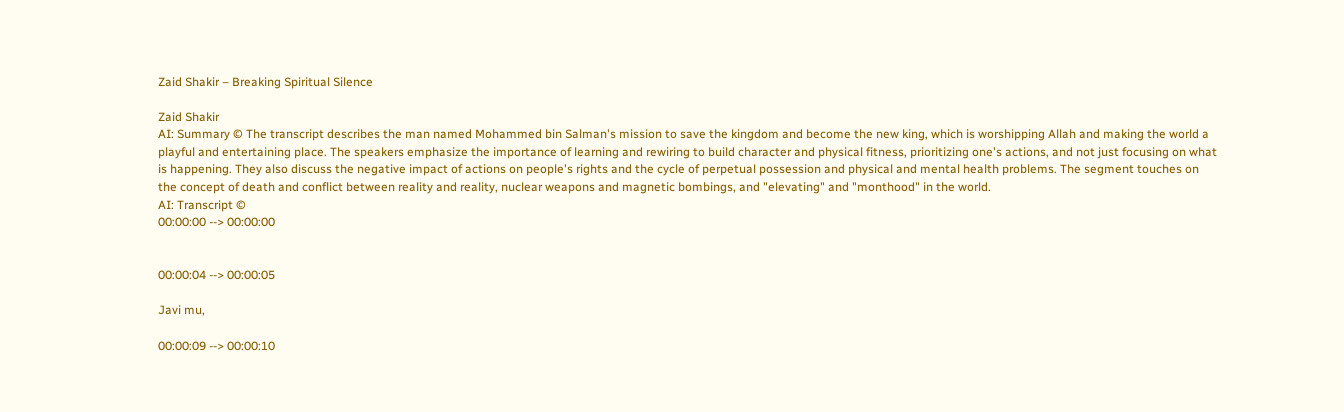Zaid Shakir – Breaking Spiritual Silence

Zaid Shakir
AI: Summary © The transcript describes the man named Mohammed bin Salman's mission to save the kingdom and become the new king, which is worshipping Allah and making the world a playful and entertaining place. The speakers emphasize the importance of learning and rewiring to build character and physical fitness, prioritizing one's actions, and not just focusing on what is happening. They also discuss the negative impact of actions on people's rights and the cycle of perpetual possession and physical and mental health problems. The segment touches on the concept of death and conflict between reality and reality, nuclear weapons and magnetic bombings, and "elevating" and "monthood" in the world.
AI: Transcript ©
00:00:00 --> 00:00:00


00:00:04 --> 00:00:05

Javi mu,

00:00:09 --> 00:00:10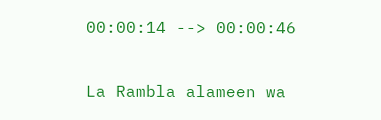00:00:14 --> 00:00:46

La Rambla alameen wa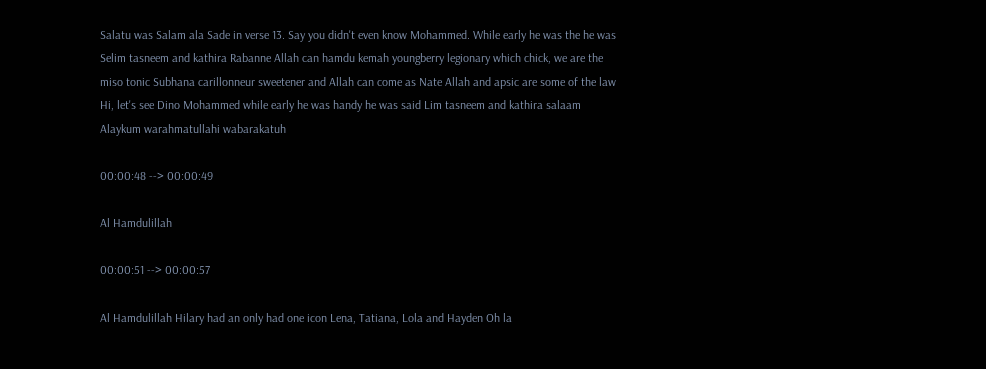Salatu was Salam ala Sade in verse 13. Say you didn't even know Mohammed. While early he was the he was Selim tasneem and kathira Rabanne Allah can hamdu kemah youngberry legionary which chick, we are the miso tonic Subhana carillonneur sweetener and Allah can come as Nate Allah and apsic are some of the law Hi, let's see Dino Mohammed while early he was handy he was said Lim tasneem and kathira salaam Alaykum warahmatullahi wabarakatuh

00:00:48 --> 00:00:49

Al Hamdulillah

00:00:51 --> 00:00:57

Al Hamdulillah Hilary had an only had one icon Lena, Tatiana, Lola and Hayden Oh la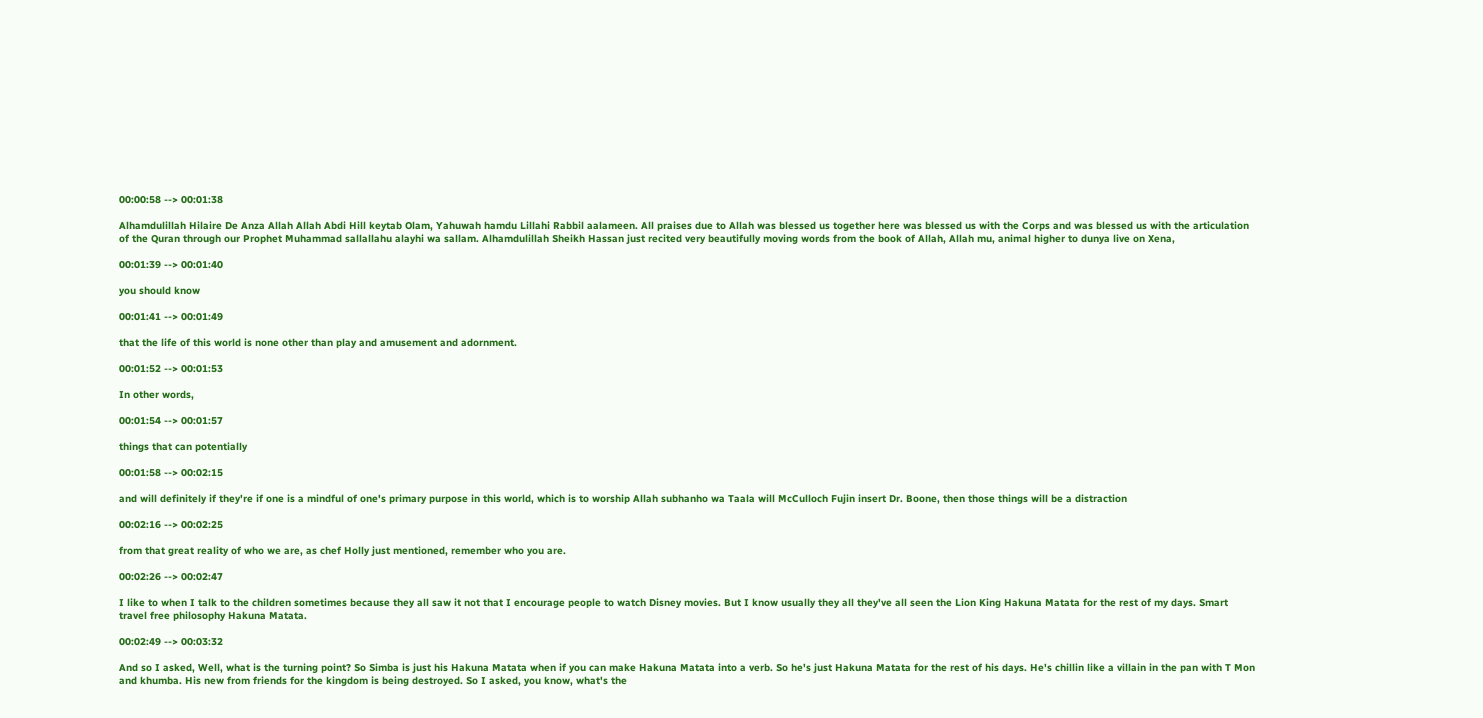00:00:58 --> 00:01:38

Alhamdulillah Hilaire De Anza Allah Allah Abdi Hill keytab Olam, Yahuwah hamdu Lillahi Rabbil aalameen. All praises due to Allah was blessed us together here was blessed us with the Corps and was blessed us with the articulation of the Quran through our Prophet Muhammad sallallahu alayhi wa sallam. Alhamdulillah Sheikh Hassan just recited very beautifully moving words from the book of Allah, Allah mu, animal higher to dunya live on Xena,

00:01:39 --> 00:01:40

you should know

00:01:41 --> 00:01:49

that the life of this world is none other than play and amusement and adornment.

00:01:52 --> 00:01:53

In other words,

00:01:54 --> 00:01:57

things that can potentially

00:01:58 --> 00:02:15

and will definitely if they're if one is a mindful of one's primary purpose in this world, which is to worship Allah subhanho wa Taala will McCulloch Fujin insert Dr. Boone, then those things will be a distraction

00:02:16 --> 00:02:25

from that great reality of who we are, as chef Holly just mentioned, remember who you are.

00:02:26 --> 00:02:47

I like to when I talk to the children sometimes because they all saw it not that I encourage people to watch Disney movies. But I know usually they all they've all seen the Lion King Hakuna Matata for the rest of my days. Smart travel free philosophy Hakuna Matata.

00:02:49 --> 00:03:32

And so I asked, Well, what is the turning point? So Simba is just his Hakuna Matata when if you can make Hakuna Matata into a verb. So he's just Hakuna Matata for the rest of his days. He's chillin like a villain in the pan with T Mon and khumba. His new from friends for the kingdom is being destroyed. So I asked, you know, what's the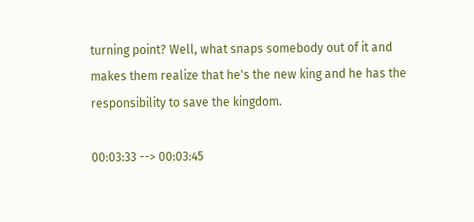turning point? Well, what snaps somebody out of it and makes them realize that he's the new king and he has the responsibility to save the kingdom.

00:03:33 --> 00:03:45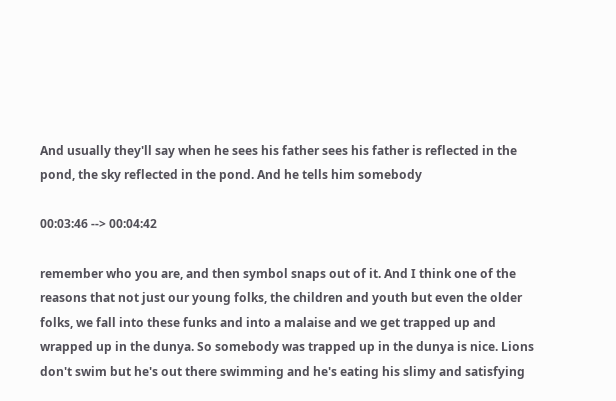And usually they'll say when he sees his father sees his father is reflected in the pond, the sky reflected in the pond. And he tells him somebody

00:03:46 --> 00:04:42

remember who you are, and then symbol snaps out of it. And I think one of the reasons that not just our young folks, the children and youth but even the older folks, we fall into these funks and into a malaise and we get trapped up and wrapped up in the dunya. So somebody was trapped up in the dunya is nice. Lions don't swim but he's out there swimming and he's eating his slimy and satisfying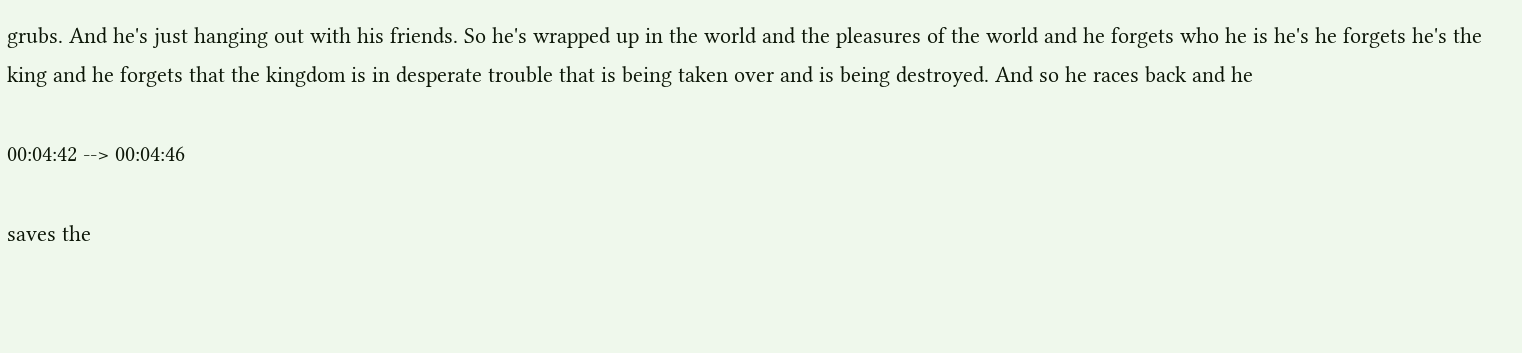grubs. And he's just hanging out with his friends. So he's wrapped up in the world and the pleasures of the world and he forgets who he is he's he forgets he's the king and he forgets that the kingdom is in desperate trouble that is being taken over and is being destroyed. And so he races back and he

00:04:42 --> 00:04:46

saves the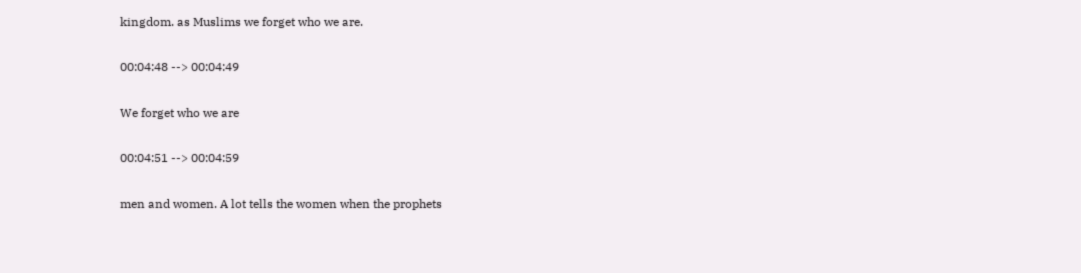kingdom. as Muslims we forget who we are.

00:04:48 --> 00:04:49

We forget who we are

00:04:51 --> 00:04:59

men and women. A lot tells the women when the prophets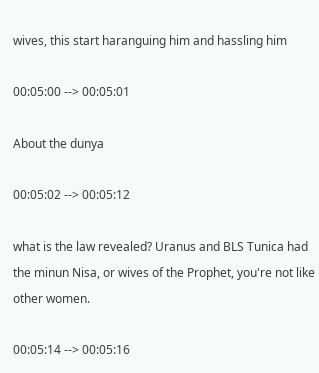wives, this start haranguing him and hassling him

00:05:00 --> 00:05:01

About the dunya

00:05:02 --> 00:05:12

what is the law revealed? Uranus and BLS Tunica had the minun Nisa, or wives of the Prophet, you're not like other women.

00:05:14 --> 00:05:16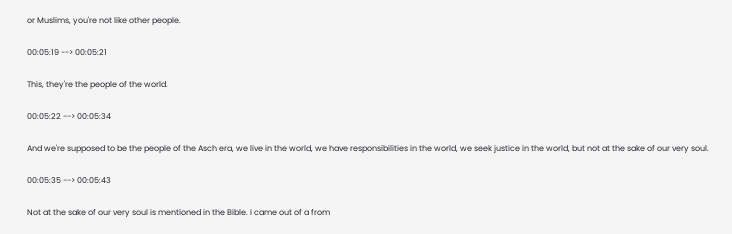or Muslims, you're not like other people.

00:05:19 --> 00:05:21

This, they're the people of the world.

00:05:22 --> 00:05:34

And we're supposed to be the people of the Asch era, we live in the world, we have responsibilities in the world, we seek justice in the world, but not at the sake of our very soul.

00:05:35 --> 00:05:43

Not at the sake of our very soul is mentioned in the Bible. I came out of a from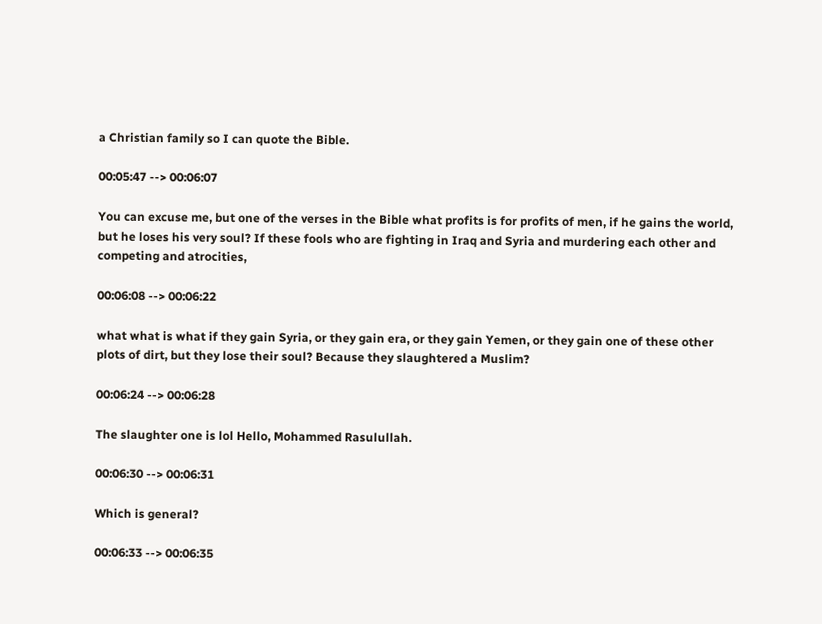a Christian family so I can quote the Bible.

00:05:47 --> 00:06:07

You can excuse me, but one of the verses in the Bible what profits is for profits of men, if he gains the world, but he loses his very soul? If these fools who are fighting in Iraq and Syria and murdering each other and competing and atrocities,

00:06:08 --> 00:06:22

what what is what if they gain Syria, or they gain era, or they gain Yemen, or they gain one of these other plots of dirt, but they lose their soul? Because they slaughtered a Muslim?

00:06:24 --> 00:06:28

The slaughter one is lol Hello, Mohammed Rasulullah.

00:06:30 --> 00:06:31

Which is general?

00:06:33 --> 00:06:35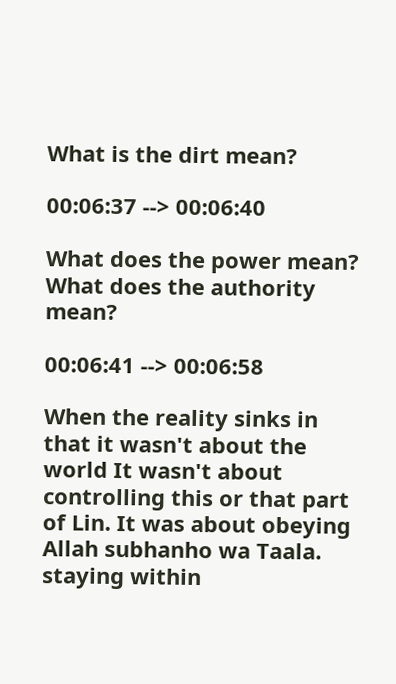What is the dirt mean?

00:06:37 --> 00:06:40

What does the power mean? What does the authority mean?

00:06:41 --> 00:06:58

When the reality sinks in that it wasn't about the world It wasn't about controlling this or that part of Lin. It was about obeying Allah subhanho wa Taala. staying within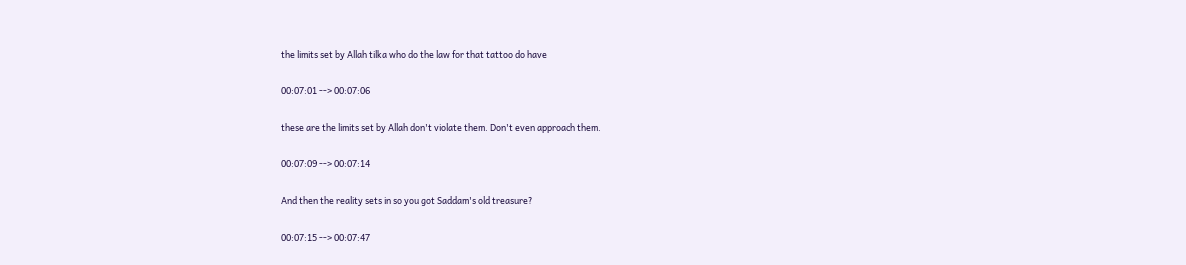the limits set by Allah tilka who do the law for that tattoo do have

00:07:01 --> 00:07:06

these are the limits set by Allah don't violate them. Don't even approach them.

00:07:09 --> 00:07:14

And then the reality sets in so you got Saddam's old treasure?

00:07:15 --> 00:07:47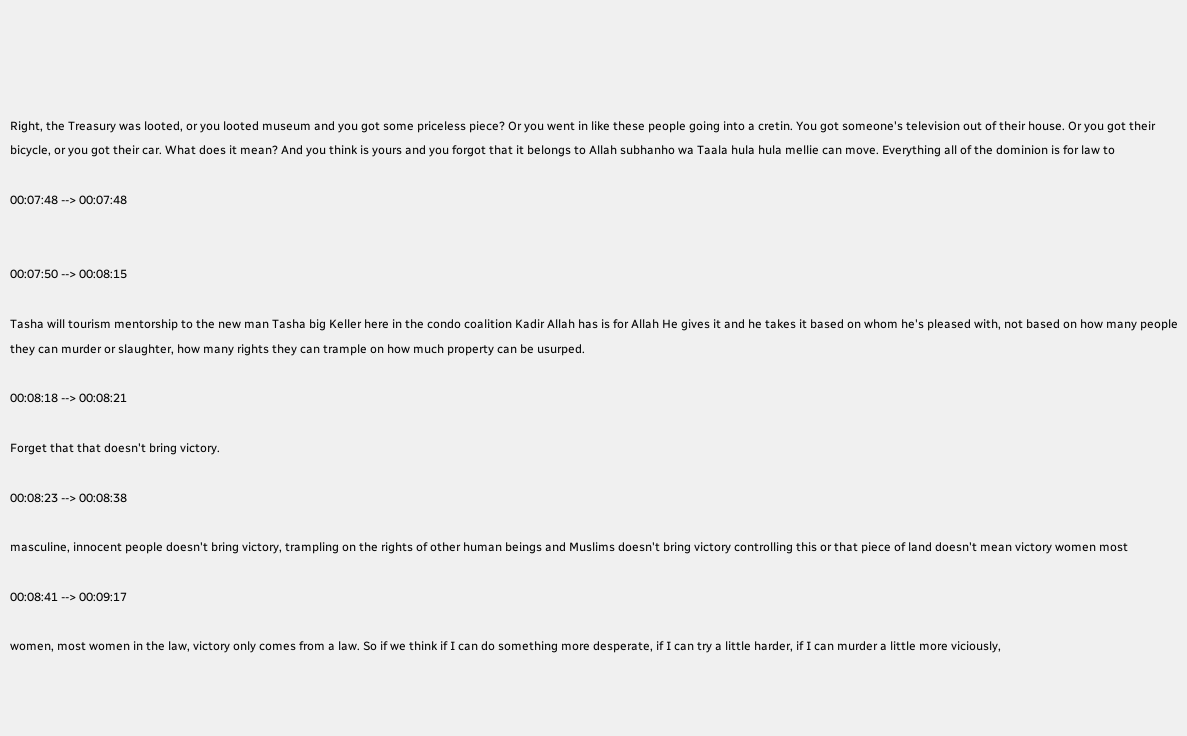Right, the Treasury was looted, or you looted museum and you got some priceless piece? Or you went in like these people going into a cretin. You got someone's television out of their house. Or you got their bicycle, or you got their car. What does it mean? And you think is yours and you forgot that it belongs to Allah subhanho wa Taala hula hula mellie can move. Everything all of the dominion is for law to

00:07:48 --> 00:07:48


00:07:50 --> 00:08:15

Tasha will tourism mentorship to the new man Tasha big Keller here in the condo coalition Kadir Allah has is for Allah He gives it and he takes it based on whom he's pleased with, not based on how many people they can murder or slaughter, how many rights they can trample on how much property can be usurped.

00:08:18 --> 00:08:21

Forget that that doesn't bring victory.

00:08:23 --> 00:08:38

masculine, innocent people doesn't bring victory, trampling on the rights of other human beings and Muslims doesn't bring victory controlling this or that piece of land doesn't mean victory women most

00:08:41 --> 00:09:17

women, most women in the law, victory only comes from a law. So if we think if I can do something more desperate, if I can try a little harder, if I can murder a little more viciously,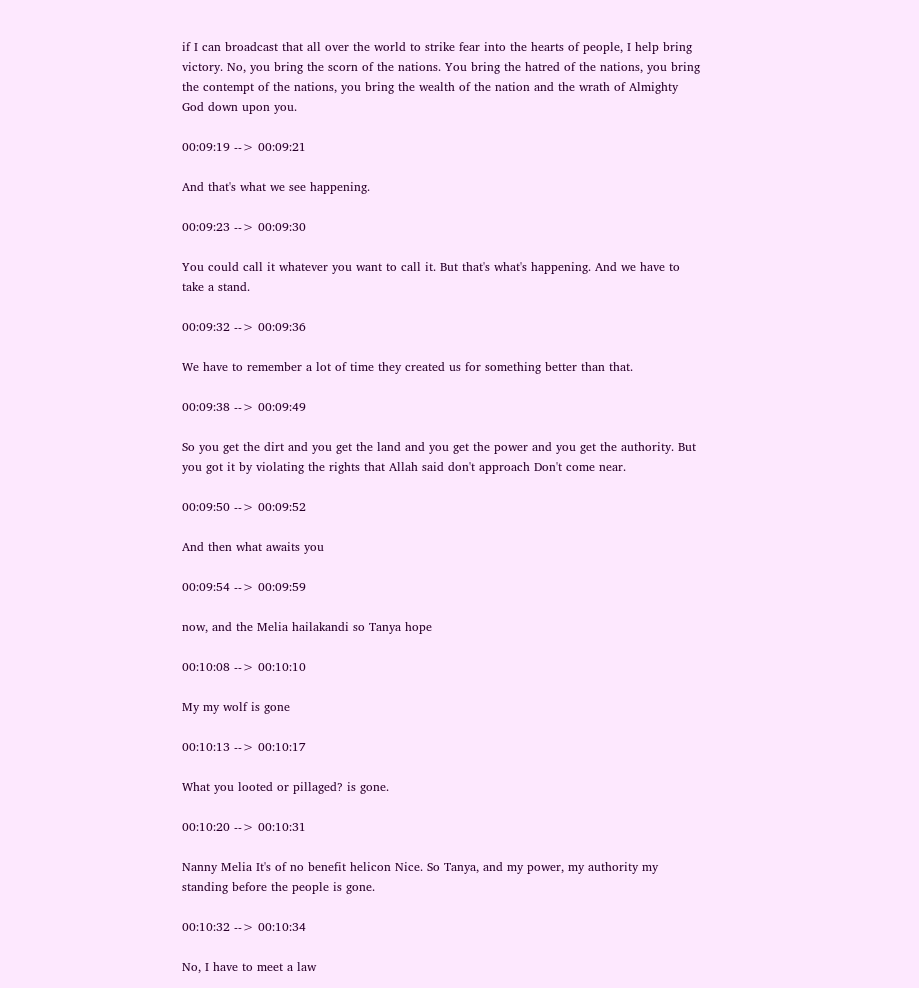if I can broadcast that all over the world to strike fear into the hearts of people, I help bring victory. No, you bring the scorn of the nations. You bring the hatred of the nations, you bring the contempt of the nations, you bring the wealth of the nation and the wrath of Almighty God down upon you.

00:09:19 --> 00:09:21

And that's what we see happening.

00:09:23 --> 00:09:30

You could call it whatever you want to call it. But that's what's happening. And we have to take a stand.

00:09:32 --> 00:09:36

We have to remember a lot of time they created us for something better than that.

00:09:38 --> 00:09:49

So you get the dirt and you get the land and you get the power and you get the authority. But you got it by violating the rights that Allah said don't approach Don't come near.

00:09:50 --> 00:09:52

And then what awaits you

00:09:54 --> 00:09:59

now, and the Melia hailakandi so Tanya hope

00:10:08 --> 00:10:10

My my wolf is gone

00:10:13 --> 00:10:17

What you looted or pillaged? is gone.

00:10:20 --> 00:10:31

Nanny Melia It's of no benefit helicon Nice. So Tanya, and my power, my authority my standing before the people is gone.

00:10:32 --> 00:10:34

No, I have to meet a law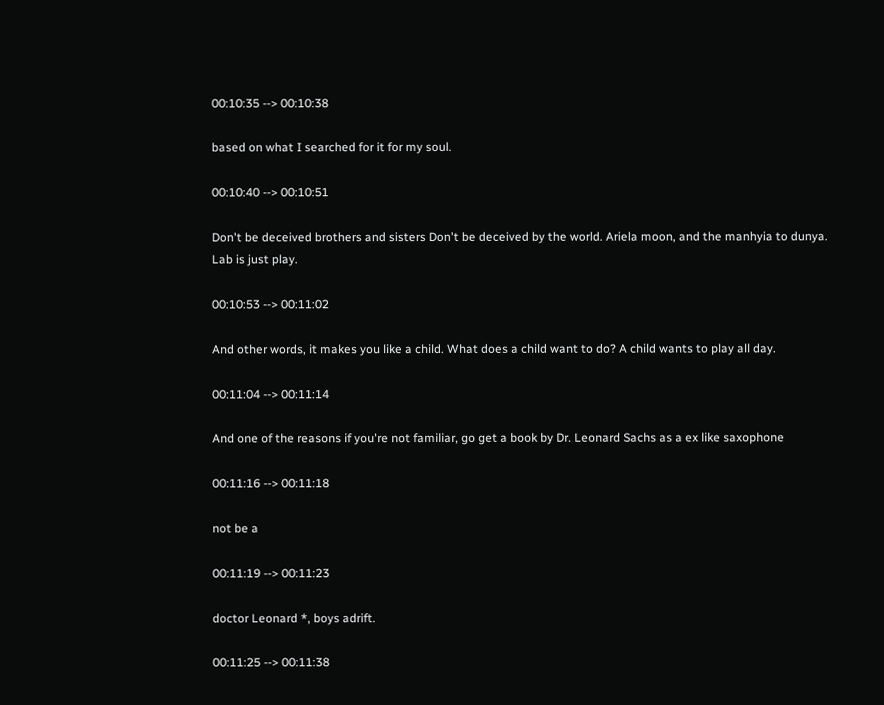00:10:35 --> 00:10:38

based on what I searched for it for my soul.

00:10:40 --> 00:10:51

Don't be deceived brothers and sisters Don't be deceived by the world. Ariela moon, and the manhyia to dunya. Lab is just play.

00:10:53 --> 00:11:02

And other words, it makes you like a child. What does a child want to do? A child wants to play all day.

00:11:04 --> 00:11:14

And one of the reasons if you're not familiar, go get a book by Dr. Leonard Sachs as a ex like saxophone

00:11:16 --> 00:11:18

not be a

00:11:19 --> 00:11:23

doctor Leonard *, boys adrift.

00:11:25 --> 00:11:38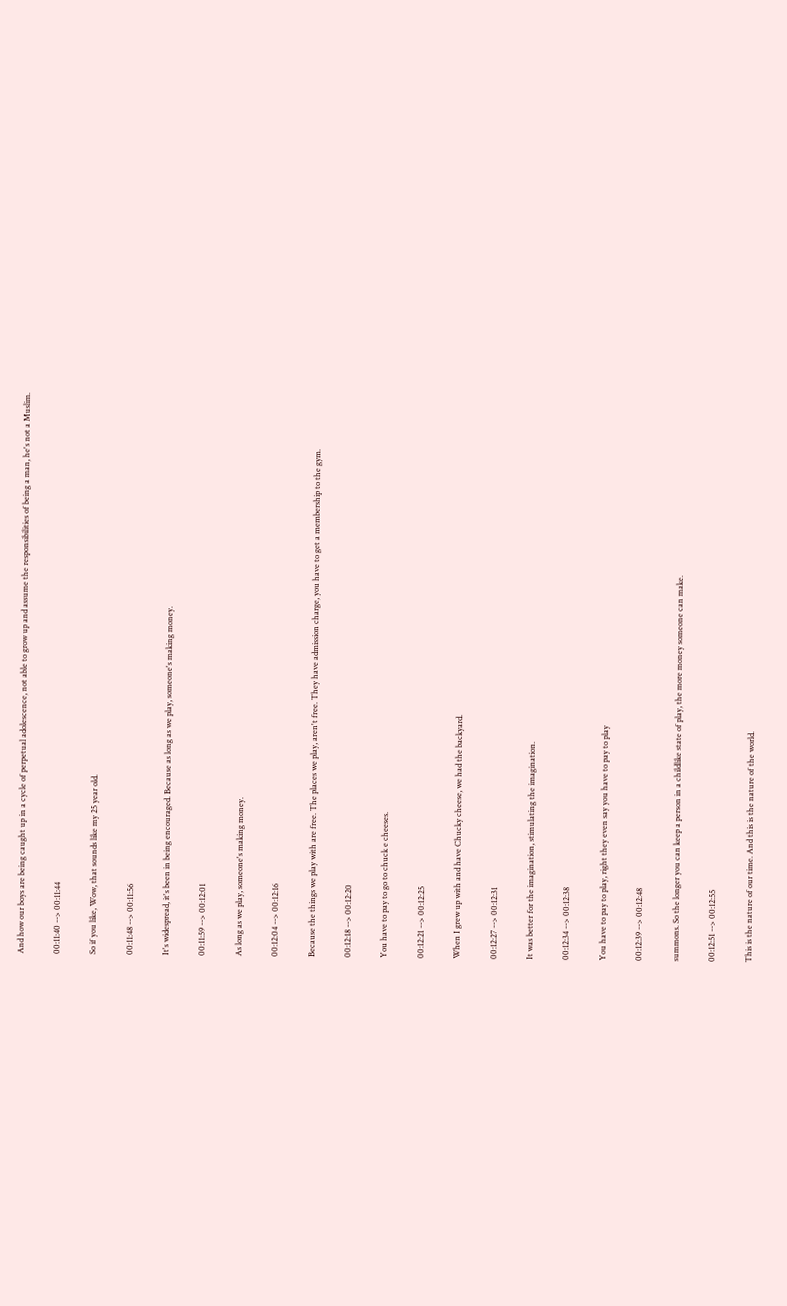And how our boys are being caught up in a cycle of perpetual adolescence, not able to grow up and assume the responsibilities of being a man, he's not a Muslim.

00:11:40 --> 00:11:44

So if you like, Wow, that sounds like my 25 year old.

00:11:48 --> 00:11:56

It's widespread, it's been in being encouraged. Because as long as we play, someone's making money.

00:11:59 --> 00:12:01

As long as we play, someone's making money.

00:12:04 --> 00:12:16

Because the things we play with are free. The places we play, aren't free. They have admission charge, you have to get a membership to the gym.

00:12:18 --> 00:12:20

You have to pay to go to chuck e cheeses.

00:12:21 --> 00:12:25

When I grew up with and have Chucky cheese, we had the backyard.

00:12:27 --> 00:12:31

It was better for the imagination, stimulating the imagination.

00:12:34 --> 00:12:38

You have to pay to play, right they even say you have to pay to play

00:12:39 --> 00:12:48

summons. So the longer you can keep a person in a childlike state of play, the more money someone can make.

00:12:51 --> 00:12:55

This is the nature of our time. And this is the nature of the world.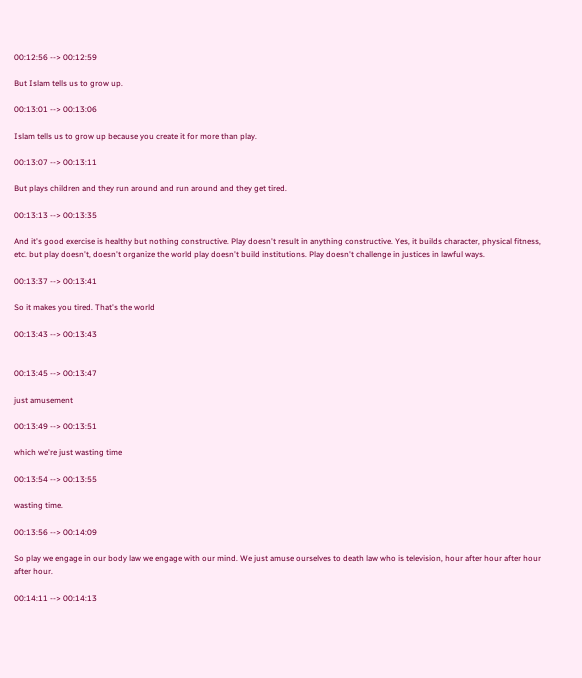00:12:56 --> 00:12:59

But Islam tells us to grow up.

00:13:01 --> 00:13:06

Islam tells us to grow up because you create it for more than play.

00:13:07 --> 00:13:11

But plays children and they run around and run around and they get tired.

00:13:13 --> 00:13:35

And it's good exercise is healthy but nothing constructive. Play doesn't result in anything constructive. Yes, it builds character, physical fitness, etc. but play doesn't, doesn't organize the world play doesn't build institutions. Play doesn't challenge in justices in lawful ways.

00:13:37 --> 00:13:41

So it makes you tired. That's the world

00:13:43 --> 00:13:43


00:13:45 --> 00:13:47

just amusement

00:13:49 --> 00:13:51

which we're just wasting time

00:13:54 --> 00:13:55

wasting time.

00:13:56 --> 00:14:09

So play we engage in our body law we engage with our mind. We just amuse ourselves to death law who is television, hour after hour after hour after hour.

00:14:11 --> 00:14:13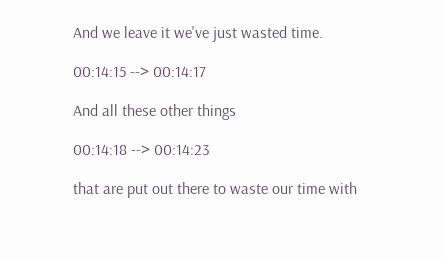And we leave it we've just wasted time.

00:14:15 --> 00:14:17

And all these other things

00:14:18 --> 00:14:23

that are put out there to waste our time with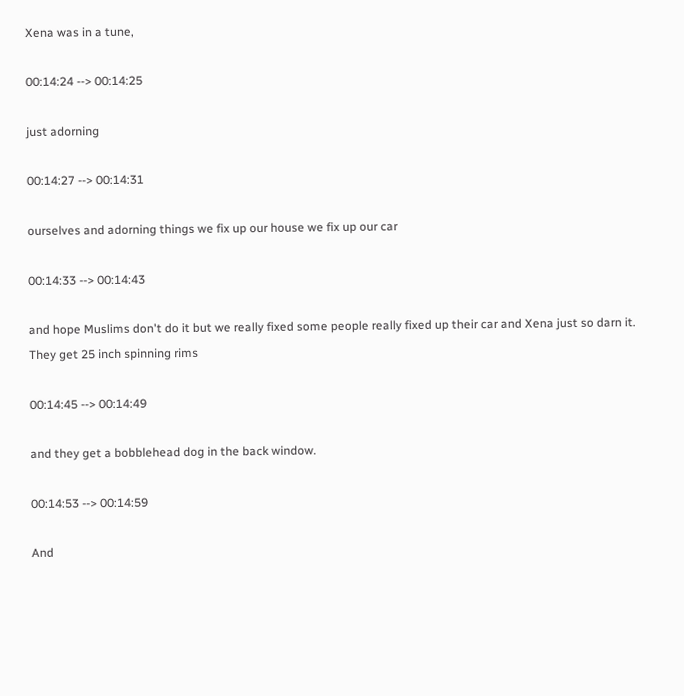Xena was in a tune,

00:14:24 --> 00:14:25

just adorning

00:14:27 --> 00:14:31

ourselves and adorning things we fix up our house we fix up our car

00:14:33 --> 00:14:43

and hope Muslims don't do it but we really fixed some people really fixed up their car and Xena just so darn it. They get 25 inch spinning rims

00:14:45 --> 00:14:49

and they get a bobblehead dog in the back window.

00:14:53 --> 00:14:59

And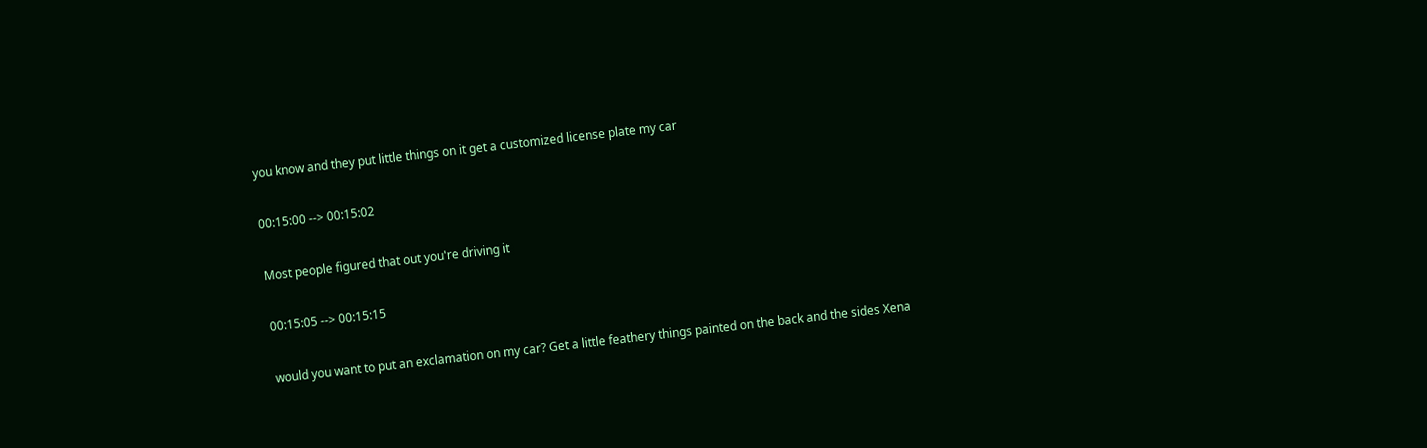you know and they put little things on it get a customized license plate my car

00:15:00 --> 00:15:02

Most people figured that out you're driving it

00:15:05 --> 00:15:15

would you want to put an exclamation on my car? Get a little feathery things painted on the back and the sides Xena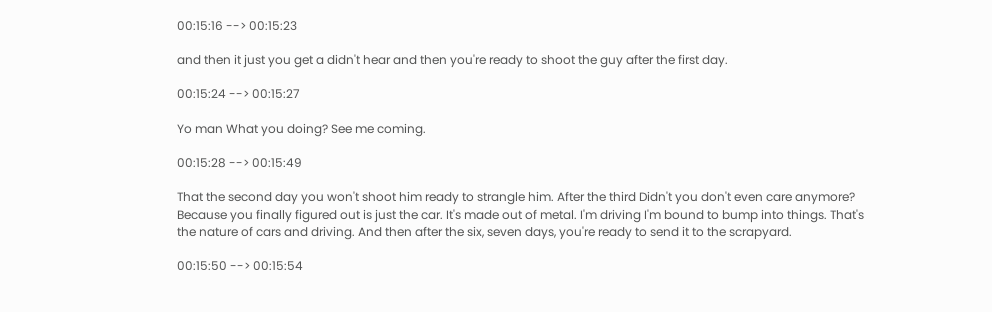00:15:16 --> 00:15:23

and then it just you get a didn't hear and then you're ready to shoot the guy after the first day.

00:15:24 --> 00:15:27

Yo man What you doing? See me coming.

00:15:28 --> 00:15:49

That the second day you won't shoot him ready to strangle him. After the third Didn't you don't even care anymore? Because you finally figured out is just the car. It's made out of metal. I'm driving I'm bound to bump into things. That's the nature of cars and driving. And then after the six, seven days, you're ready to send it to the scrapyard.

00:15:50 --> 00:15:54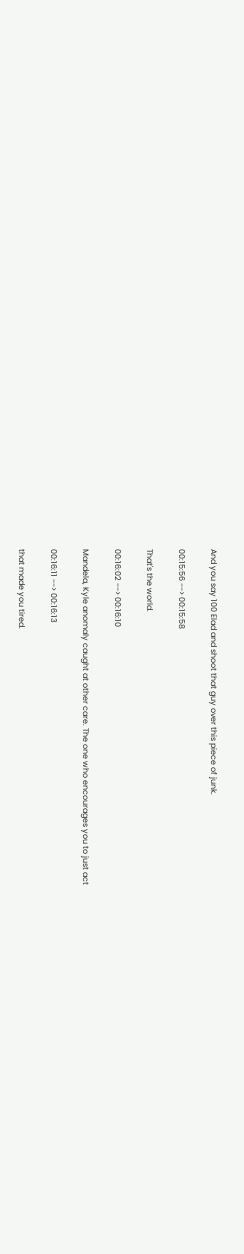And you say 100 Elad and shoot that guy over this piece of junk.

00:15:56 --> 00:15:58

That's the world.

00:16:02 --> 00:16:10

Mandela, Kyle anomaly caught at other care. The one who encourages you to just act

00:16:11 --> 00:16:13

that made you tired.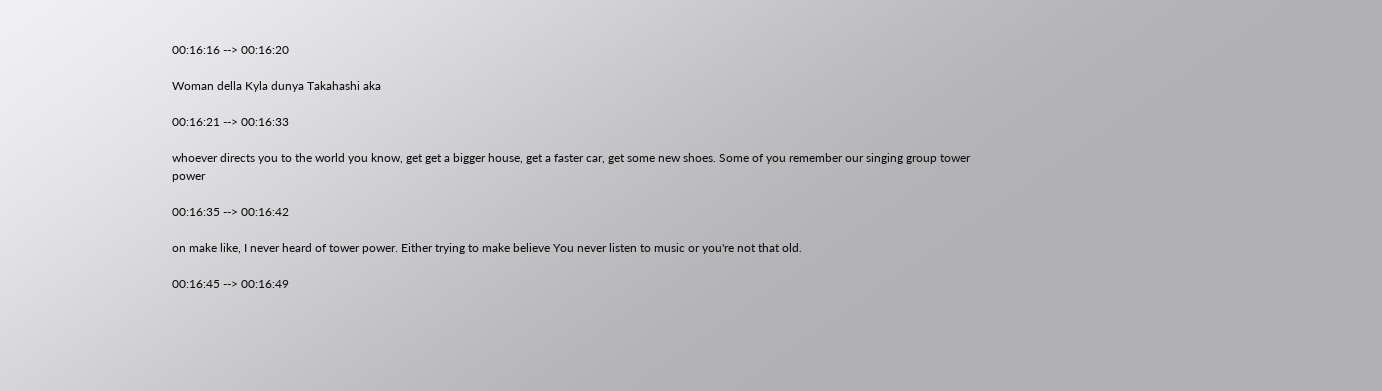00:16:16 --> 00:16:20

Woman della Kyla dunya Takahashi aka

00:16:21 --> 00:16:33

whoever directs you to the world you know, get get a bigger house, get a faster car, get some new shoes. Some of you remember our singing group tower power

00:16:35 --> 00:16:42

on make like, I never heard of tower power. Either trying to make believe You never listen to music or you're not that old.

00:16:45 --> 00:16:49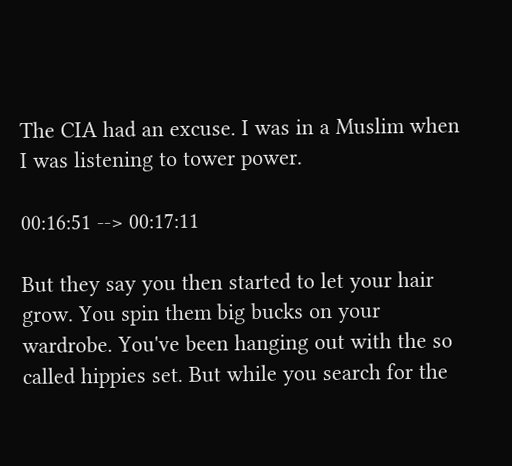The CIA had an excuse. I was in a Muslim when I was listening to tower power.

00:16:51 --> 00:17:11

But they say you then started to let your hair grow. You spin them big bucks on your wardrobe. You've been hanging out with the so called hippies set. But while you search for the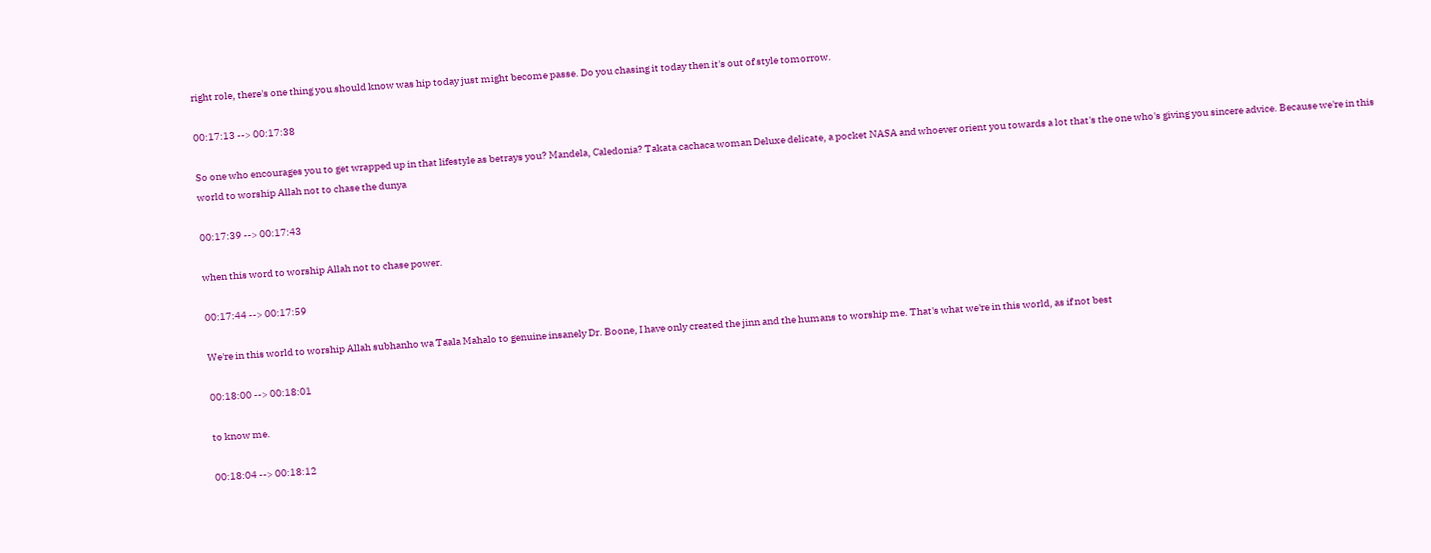right role, there's one thing you should know was hip today just might become passe. Do you chasing it today then it's out of style tomorrow.

00:17:13 --> 00:17:38

So one who encourages you to get wrapped up in that lifestyle as betrays you? Mandela, Caledonia? Takata cachaca woman Deluxe delicate, a pocket NASA and whoever orient you towards a lot that's the one who's giving you sincere advice. Because we're in this world to worship Allah not to chase the dunya

00:17:39 --> 00:17:43

when this word to worship Allah not to chase power.

00:17:44 --> 00:17:59

We're in this world to worship Allah subhanho wa Taala Mahalo to genuine insanely Dr. Boone, I have only created the jinn and the humans to worship me. That's what we're in this world, as if not best

00:18:00 --> 00:18:01

to know me.

00:18:04 --> 00:18:12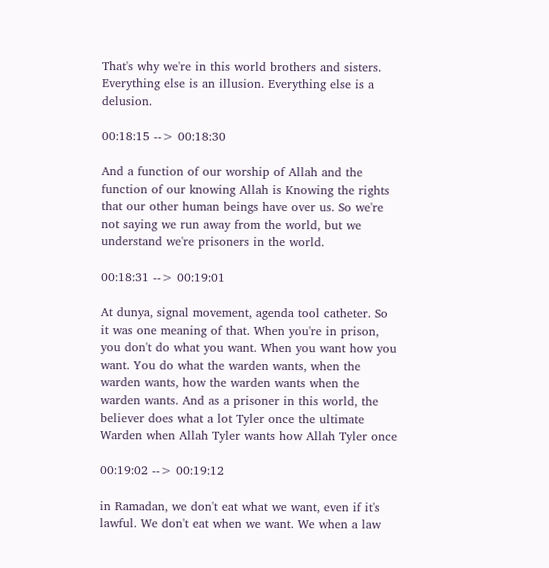That's why we're in this world brothers and sisters. Everything else is an illusion. Everything else is a delusion.

00:18:15 --> 00:18:30

And a function of our worship of Allah and the function of our knowing Allah is Knowing the rights that our other human beings have over us. So we're not saying we run away from the world, but we understand we're prisoners in the world.

00:18:31 --> 00:19:01

At dunya, signal movement, agenda tool catheter. So it was one meaning of that. When you're in prison, you don't do what you want. When you want how you want. You do what the warden wants, when the warden wants, how the warden wants when the warden wants. And as a prisoner in this world, the believer does what a lot Tyler once the ultimate Warden when Allah Tyler wants how Allah Tyler once

00:19:02 --> 00:19:12

in Ramadan, we don't eat what we want, even if it's lawful. We don't eat when we want. We when a law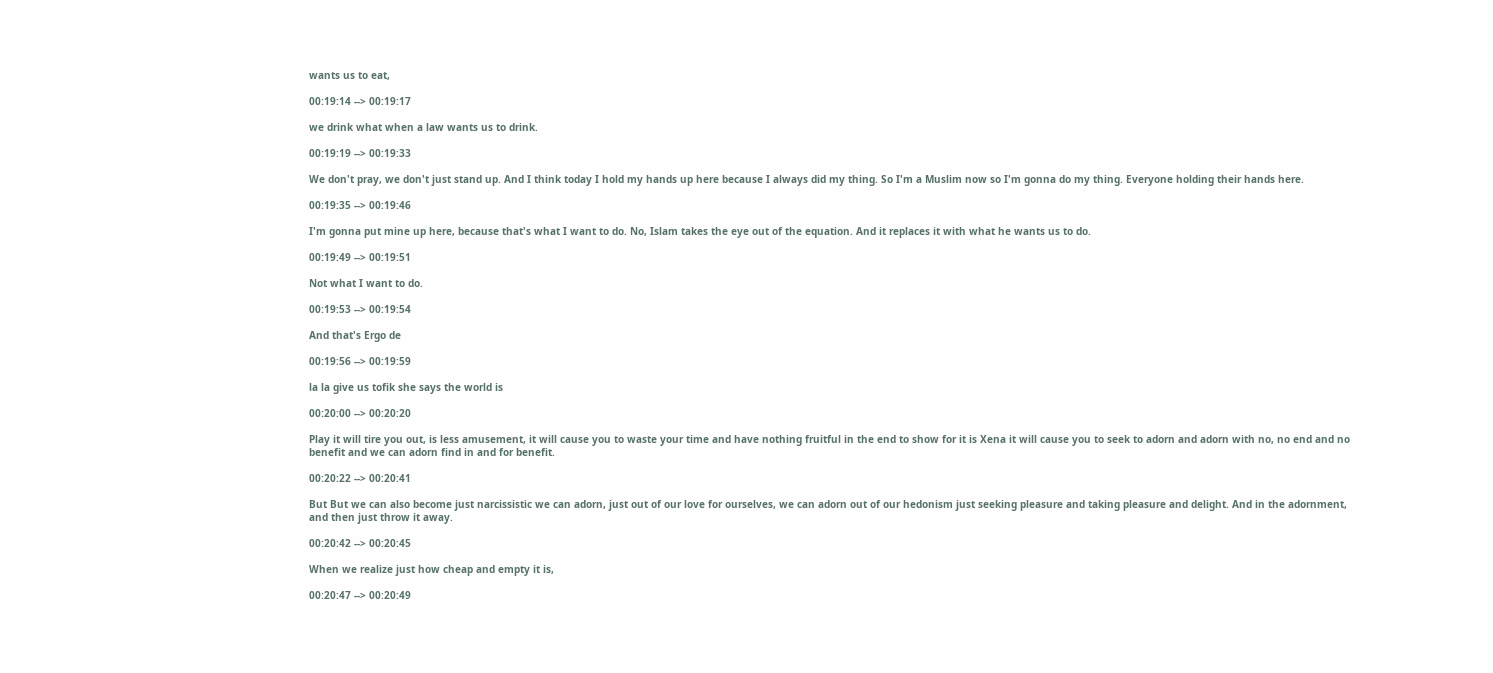wants us to eat,

00:19:14 --> 00:19:17

we drink what when a law wants us to drink.

00:19:19 --> 00:19:33

We don't pray, we don't just stand up. And I think today I hold my hands up here because I always did my thing. So I'm a Muslim now so I'm gonna do my thing. Everyone holding their hands here.

00:19:35 --> 00:19:46

I'm gonna put mine up here, because that's what I want to do. No, Islam takes the eye out of the equation. And it replaces it with what he wants us to do.

00:19:49 --> 00:19:51

Not what I want to do.

00:19:53 --> 00:19:54

And that's Ergo de

00:19:56 --> 00:19:59

la la give us tofik she says the world is

00:20:00 --> 00:20:20

Play it will tire you out, is less amusement, it will cause you to waste your time and have nothing fruitful in the end to show for it is Xena it will cause you to seek to adorn and adorn with no, no end and no benefit and we can adorn find in and for benefit.

00:20:22 --> 00:20:41

But But we can also become just narcissistic we can adorn, just out of our love for ourselves, we can adorn out of our hedonism just seeking pleasure and taking pleasure and delight. And in the adornment, and then just throw it away.

00:20:42 --> 00:20:45

When we realize just how cheap and empty it is,

00:20:47 --> 00:20:49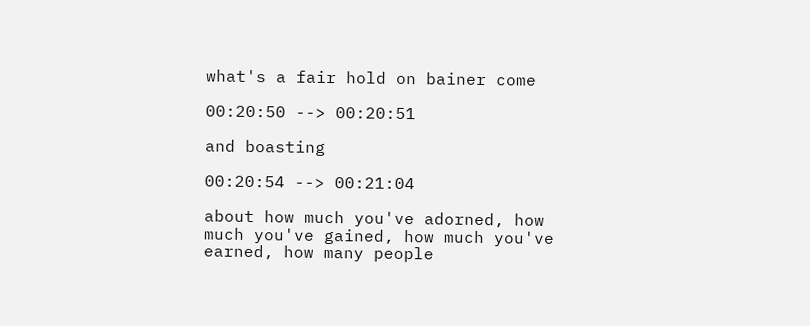what's a fair hold on bainer come

00:20:50 --> 00:20:51

and boasting

00:20:54 --> 00:21:04

about how much you've adorned, how much you've gained, how much you've earned, how many people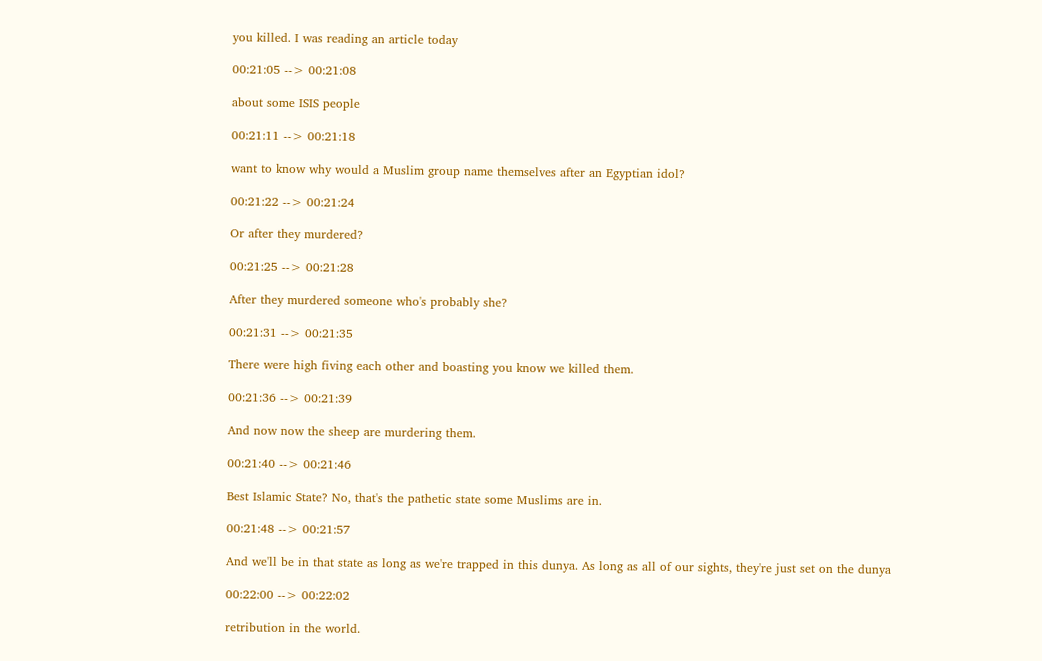you killed. I was reading an article today

00:21:05 --> 00:21:08

about some ISIS people

00:21:11 --> 00:21:18

want to know why would a Muslim group name themselves after an Egyptian idol?

00:21:22 --> 00:21:24

Or after they murdered?

00:21:25 --> 00:21:28

After they murdered someone who's probably she?

00:21:31 --> 00:21:35

There were high fiving each other and boasting you know we killed them.

00:21:36 --> 00:21:39

And now now the sheep are murdering them.

00:21:40 --> 00:21:46

Best Islamic State? No, that's the pathetic state some Muslims are in.

00:21:48 --> 00:21:57

And we'll be in that state as long as we're trapped in this dunya. As long as all of our sights, they're just set on the dunya

00:22:00 --> 00:22:02

retribution in the world.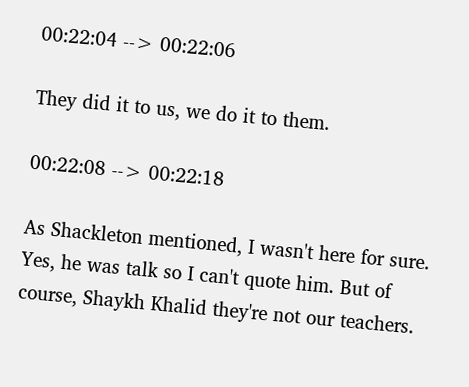00:22:04 --> 00:22:06

They did it to us, we do it to them.

00:22:08 --> 00:22:18

As Shackleton mentioned, I wasn't here for sure. Yes, he was talk so I can't quote him. But of course, Shaykh Khalid they're not our teachers.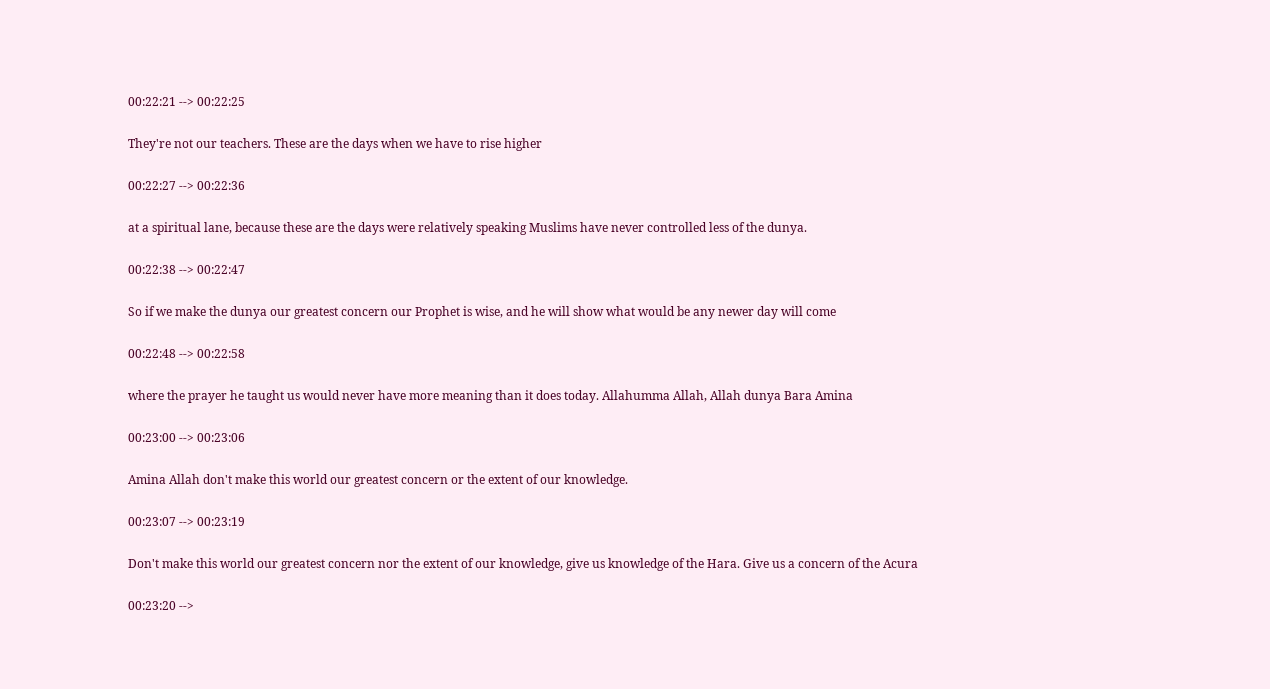00:22:21 --> 00:22:25

They're not our teachers. These are the days when we have to rise higher

00:22:27 --> 00:22:36

at a spiritual lane, because these are the days were relatively speaking Muslims have never controlled less of the dunya.

00:22:38 --> 00:22:47

So if we make the dunya our greatest concern our Prophet is wise, and he will show what would be any newer day will come

00:22:48 --> 00:22:58

where the prayer he taught us would never have more meaning than it does today. Allahumma Allah, Allah dunya Bara Amina

00:23:00 --> 00:23:06

Amina Allah don't make this world our greatest concern or the extent of our knowledge.

00:23:07 --> 00:23:19

Don't make this world our greatest concern nor the extent of our knowledge, give us knowledge of the Hara. Give us a concern of the Acura

00:23:20 -->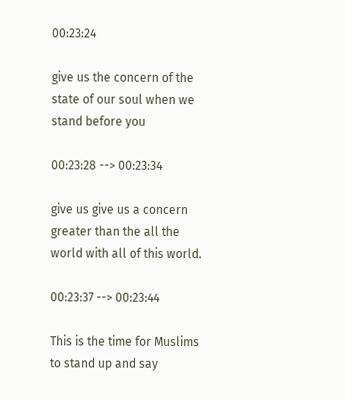00:23:24

give us the concern of the state of our soul when we stand before you

00:23:28 --> 00:23:34

give us give us a concern greater than the all the world with all of this world.

00:23:37 --> 00:23:44

This is the time for Muslims to stand up and say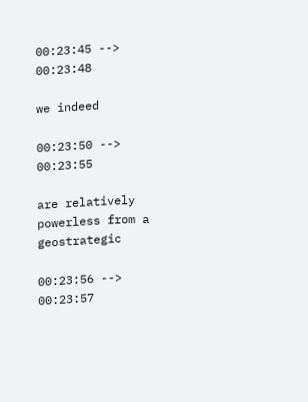00:23:45 --> 00:23:48

we indeed

00:23:50 --> 00:23:55

are relatively powerless from a geostrategic

00:23:56 --> 00:23:57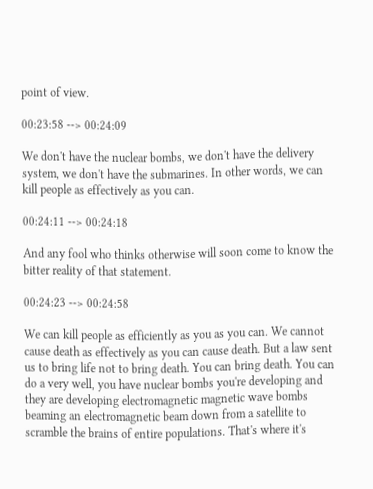point of view.

00:23:58 --> 00:24:09

We don't have the nuclear bombs, we don't have the delivery system, we don't have the submarines. In other words, we can kill people as effectively as you can.

00:24:11 --> 00:24:18

And any fool who thinks otherwise will soon come to know the bitter reality of that statement.

00:24:23 --> 00:24:58

We can kill people as efficiently as you as you can. We cannot cause death as effectively as you can cause death. But a law sent us to bring life not to bring death. You can bring death. You can do a very well, you have nuclear bombs you're developing and they are developing electromagnetic magnetic wave bombs beaming an electromagnetic beam down from a satellite to scramble the brains of entire populations. That's where it's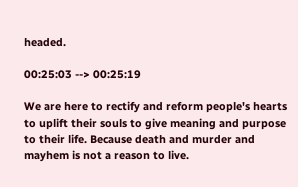headed.

00:25:03 --> 00:25:19

We are here to rectify and reform people's hearts to uplift their souls to give meaning and purpose to their life. Because death and murder and mayhem is not a reason to live.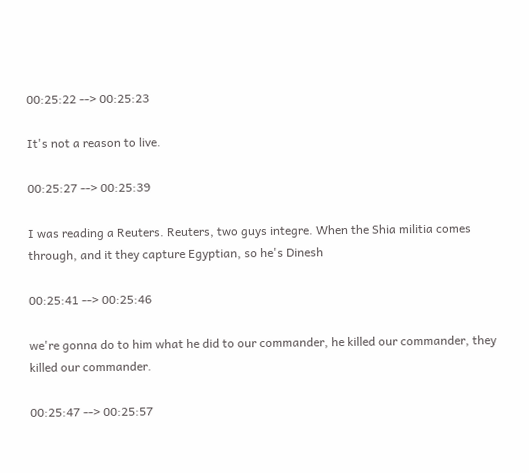00:25:22 --> 00:25:23

It's not a reason to live.

00:25:27 --> 00:25:39

I was reading a Reuters. Reuters, two guys integre. When the Shia militia comes through, and it they capture Egyptian, so he's Dinesh

00:25:41 --> 00:25:46

we're gonna do to him what he did to our commander, he killed our commander, they killed our commander.

00:25:47 --> 00:25:57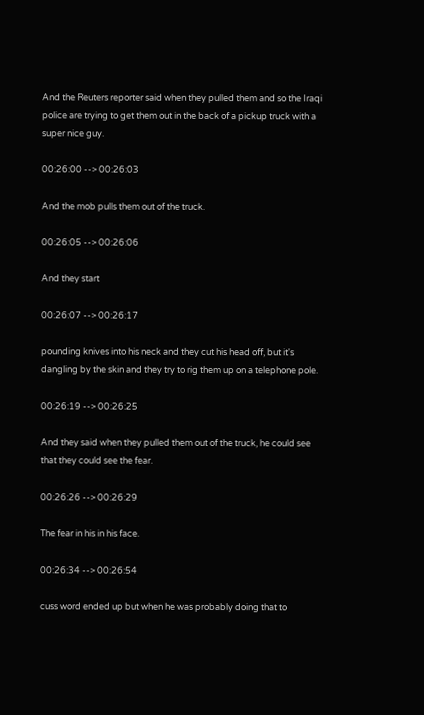And the Reuters reporter said when they pulled them and so the Iraqi police are trying to get them out in the back of a pickup truck with a super nice guy.

00:26:00 --> 00:26:03

And the mob pulls them out of the truck.

00:26:05 --> 00:26:06

And they start

00:26:07 --> 00:26:17

pounding knives into his neck and they cut his head off, but it's dangling by the skin and they try to rig them up on a telephone pole.

00:26:19 --> 00:26:25

And they said when they pulled them out of the truck, he could see that they could see the fear.

00:26:26 --> 00:26:29

The fear in his in his face.

00:26:34 --> 00:26:54

cuss word ended up but when he was probably doing that to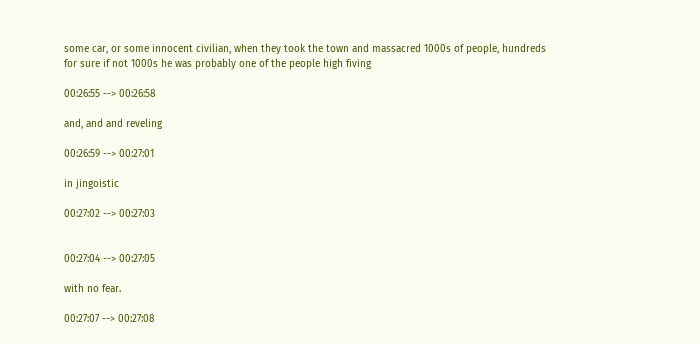some car, or some innocent civilian, when they took the town and massacred 1000s of people, hundreds for sure if not 1000s he was probably one of the people high fiving

00:26:55 --> 00:26:58

and, and and reveling

00:26:59 --> 00:27:01

in jingoistic

00:27:02 --> 00:27:03


00:27:04 --> 00:27:05

with no fear.

00:27:07 --> 00:27:08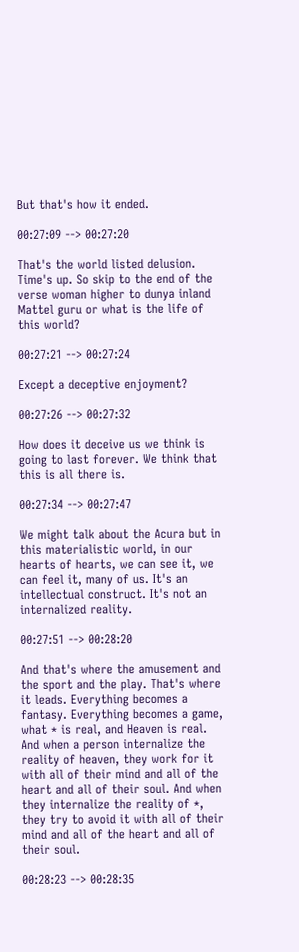But that's how it ended.

00:27:09 --> 00:27:20

That's the world listed delusion. Time's up. So skip to the end of the verse woman higher to dunya inland Mattel guru or what is the life of this world?

00:27:21 --> 00:27:24

Except a deceptive enjoyment?

00:27:26 --> 00:27:32

How does it deceive us we think is going to last forever. We think that this is all there is.

00:27:34 --> 00:27:47

We might talk about the Acura but in this materialistic world, in our hearts of hearts, we can see it, we can feel it, many of us. It's an intellectual construct. It's not an internalized reality.

00:27:51 --> 00:28:20

And that's where the amusement and the sport and the play. That's where it leads. Everything becomes a fantasy. Everything becomes a game, what * is real, and Heaven is real. And when a person internalize the reality of heaven, they work for it with all of their mind and all of the heart and all of their soul. And when they internalize the reality of *, they try to avoid it with all of their mind and all of the heart and all of their soul.

00:28:23 --> 00:28:35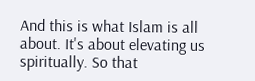And this is what Islam is all about. It's about elevating us spiritually. So that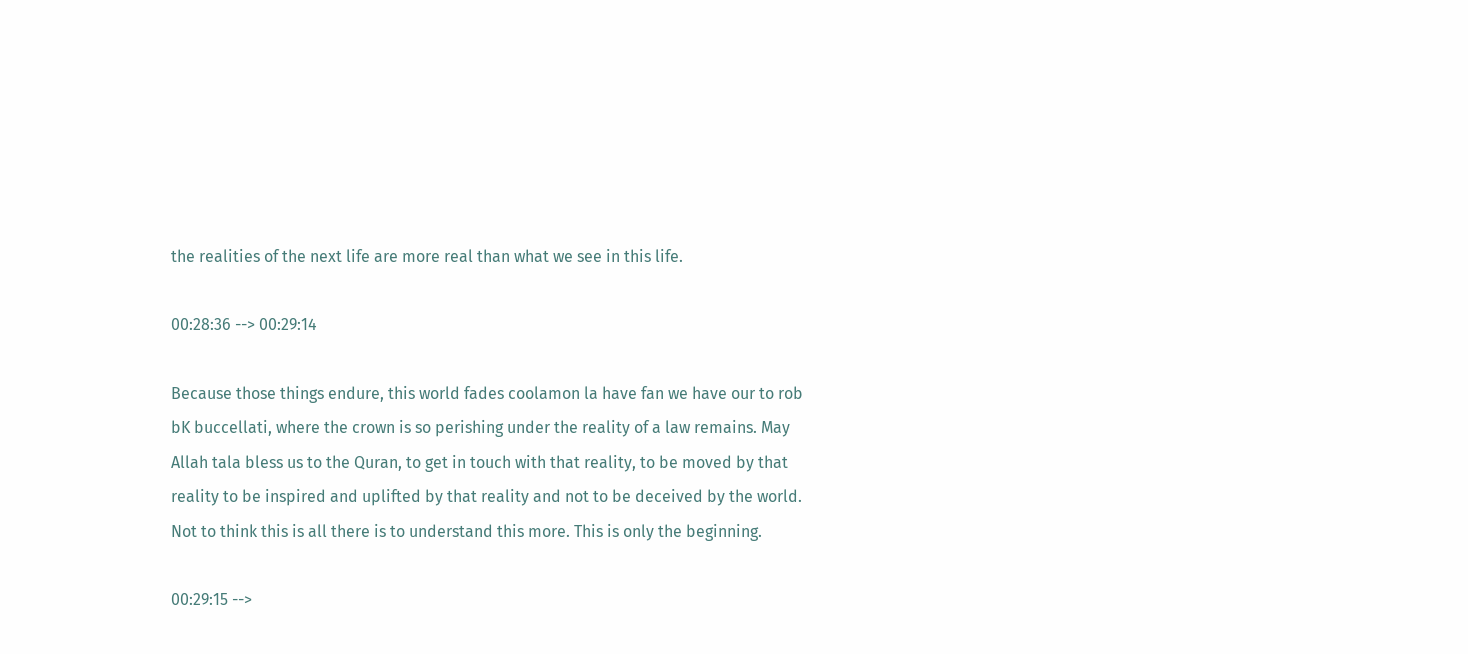the realities of the next life are more real than what we see in this life.

00:28:36 --> 00:29:14

Because those things endure, this world fades coolamon la have fan we have our to rob bK buccellati, where the crown is so perishing under the reality of a law remains. May Allah tala bless us to the Quran, to get in touch with that reality, to be moved by that reality to be inspired and uplifted by that reality and not to be deceived by the world. Not to think this is all there is to understand this more. This is only the beginning.

00:29:15 -->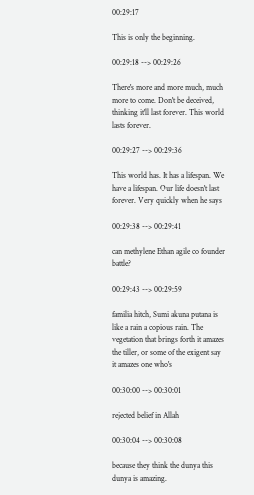00:29:17

This is only the beginning.

00:29:18 --> 00:29:26

There's more and more much, much more to come. Don't be deceived, thinking it'll last forever. This world lasts forever.

00:29:27 --> 00:29:36

This world has. It has a lifespan. We have a lifespan. Our life doesn't last forever. Very quickly when he says

00:29:38 --> 00:29:41

can methylene Ethan agile co founder battle?

00:29:43 --> 00:29:59

familia hitch, Sumi akuna putana is like a rain a copious rain. The vegetation that brings forth it amazes the tiller, or some of the exigent say it amazes one who's

00:30:00 --> 00:30:01

rejected belief in Allah

00:30:04 --> 00:30:08

because they think the dunya this dunya is amazing.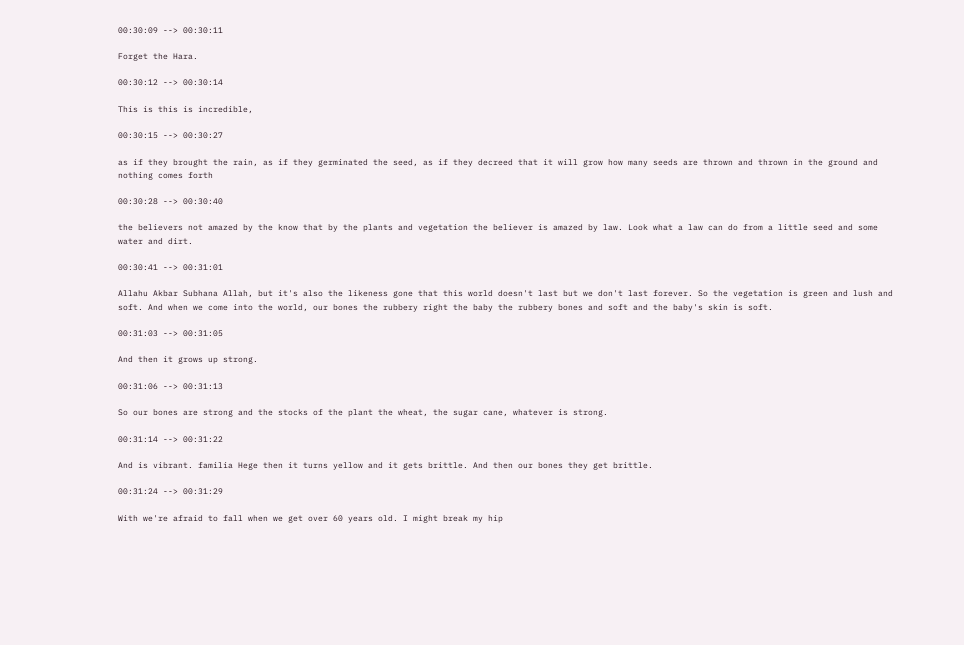00:30:09 --> 00:30:11

Forget the Hara.

00:30:12 --> 00:30:14

This is this is incredible,

00:30:15 --> 00:30:27

as if they brought the rain, as if they germinated the seed, as if they decreed that it will grow how many seeds are thrown and thrown in the ground and nothing comes forth

00:30:28 --> 00:30:40

the believers not amazed by the know that by the plants and vegetation the believer is amazed by law. Look what a law can do from a little seed and some water and dirt.

00:30:41 --> 00:31:01

Allahu Akbar Subhana Allah, but it's also the likeness gone that this world doesn't last but we don't last forever. So the vegetation is green and lush and soft. And when we come into the world, our bones the rubbery right the baby the rubbery bones and soft and the baby's skin is soft.

00:31:03 --> 00:31:05

And then it grows up strong.

00:31:06 --> 00:31:13

So our bones are strong and the stocks of the plant the wheat, the sugar cane, whatever is strong.

00:31:14 --> 00:31:22

And is vibrant. familia Hege then it turns yellow and it gets brittle. And then our bones they get brittle.

00:31:24 --> 00:31:29

With we're afraid to fall when we get over 60 years old. I might break my hip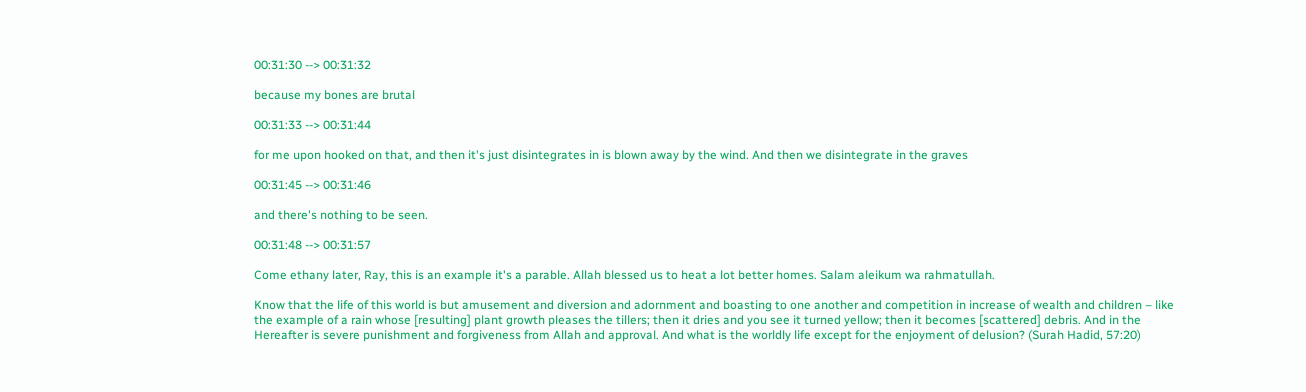00:31:30 --> 00:31:32

because my bones are brutal

00:31:33 --> 00:31:44

for me upon hooked on that, and then it's just disintegrates in is blown away by the wind. And then we disintegrate in the graves

00:31:45 --> 00:31:46

and there's nothing to be seen.

00:31:48 --> 00:31:57

Come ethany later, Ray, this is an example it's a parable. Allah blessed us to heat a lot better homes. Salam aleikum wa rahmatullah.

Know that the life of this world is but amusement and diversion and adornment and boasting to one another and competition in increase of wealth and children – like the example of a rain whose [resulting] plant growth pleases the tillers; then it dries and you see it turned yellow; then it becomes [scattered] debris. And in the Hereafter is severe punishment and forgiveness from Allah and approval. And what is the worldly life except for the enjoyment of delusion? (Surah Hadid, 57:20)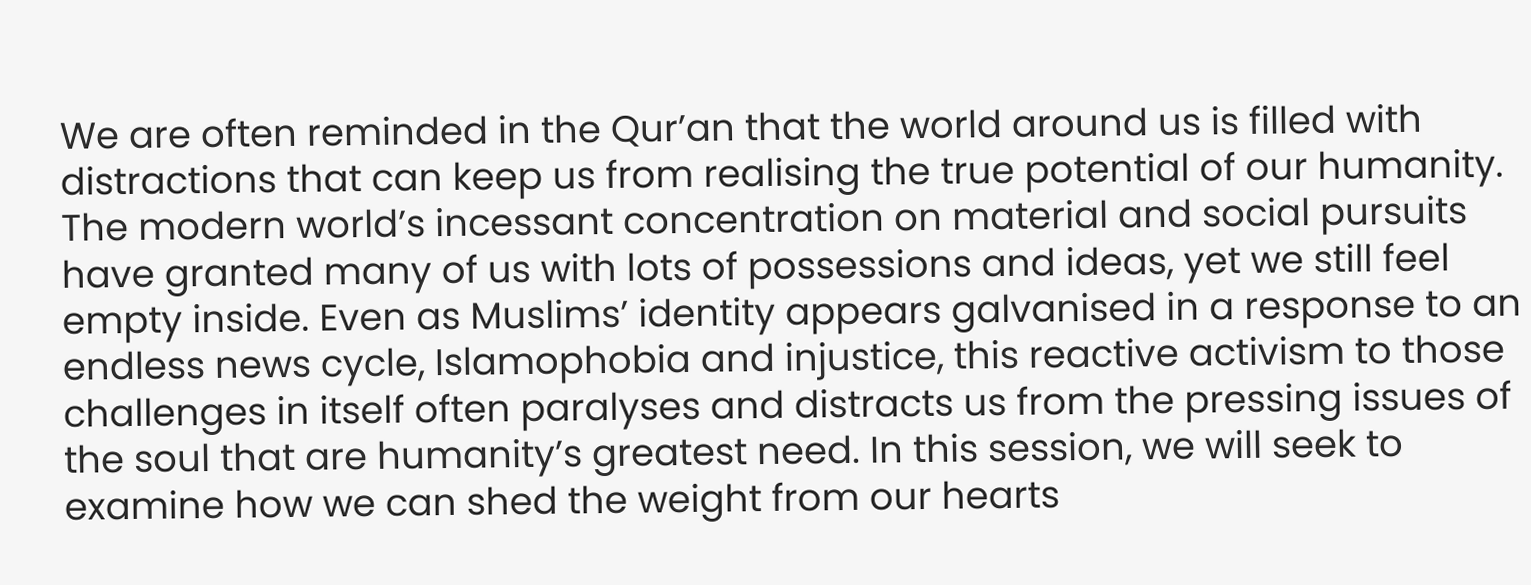We are often reminded in the Qur’an that the world around us is filled with distractions that can keep us from realising the true potential of our humanity. The modern world’s incessant concentration on material and social pursuits have granted many of us with lots of possessions and ideas, yet we still feel empty inside. Even as Muslims’ identity appears galvanised in a response to an endless news cycle, Islamophobia and injustice, this reactive activism to those challenges in itself often paralyses and distracts us from the pressing issues of the soul that are humanity’s greatest need. In this session, we will seek to examine how we can shed the weight from our hearts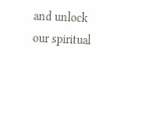and unlock our spiritual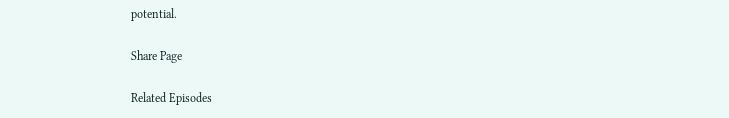potential.

Share Page

Related Episodes